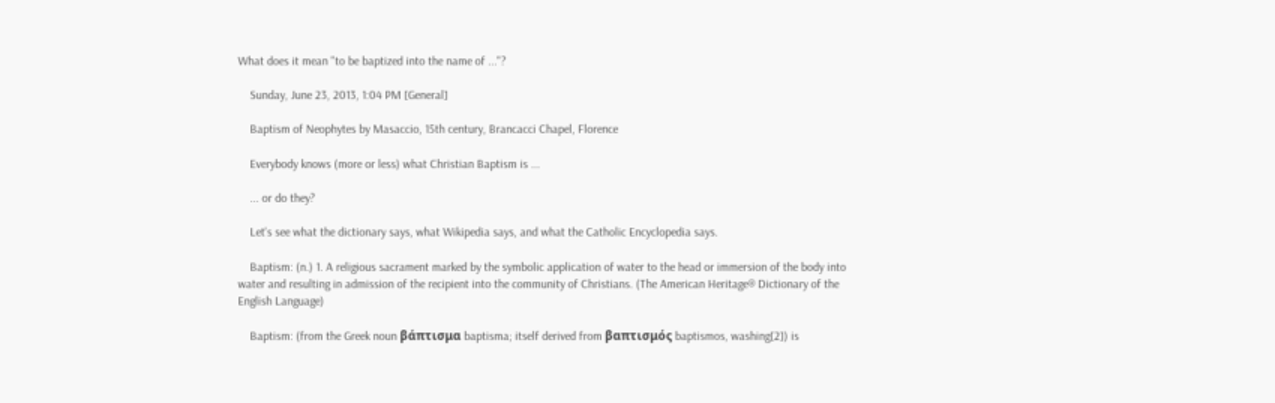What does it mean "to be baptized into the name of ..."?

    Sunday, June 23, 2013, 1:04 PM [General]

    Baptism of Neophytes by Masaccio, 15th century, Brancacci Chapel, Florence

    Everybody knows (more or less) what Christian Baptism is ...

    ... or do they?

    Let's see what the dictionary says, what Wikipedia says, and what the Catholic Encyclopedia says.

    Baptism: (n.) 1. A religious sacrament marked by the symbolic application of water to the head or immersion of the body into water and resulting in admission of the recipient into the community of Christians. (The American Heritage® Dictionary of the English Language)

    Baptism: (from the Greek noun βάπτισμα baptisma; itself derived from βαπτισμός baptismos, washing[2]) is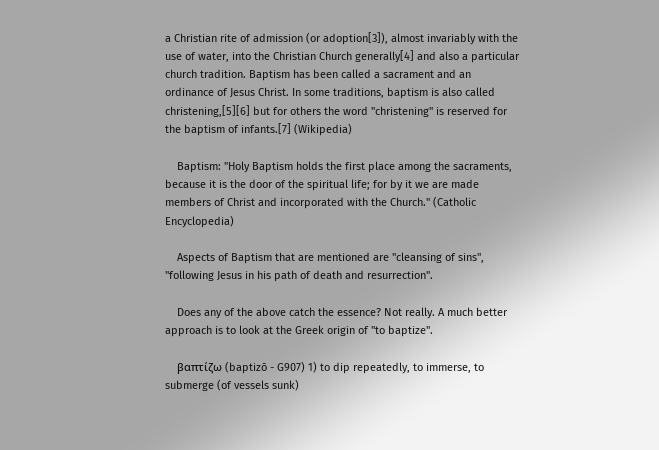a Christian rite of admission (or adoption[3]), almost invariably with the use of water, into the Christian Church generally[4] and also a particular church tradition. Baptism has been called a sacrament and an ordinance of Jesus Christ. In some traditions, baptism is also called christening,[5][6] but for others the word "christening" is reserved for the baptism of infants.[7] (Wikipedia)

    Baptism: "Holy Baptism holds the first place among the sacraments, because it is the door of the spiritual life; for by it we are made members of Christ and incorporated with the Church." (Catholic Encyclopedia)

    Aspects of Baptism that are mentioned are "cleansing of sins", "following Jesus in his path of death and resurrection".

    Does any of the above catch the essence? Not really. A much better approach is to look at the Greek origin of "to baptize".

    βαπτίζω (baptizō - G907) 1) to dip repeatedly, to immerse, to submerge (of vessels sunk)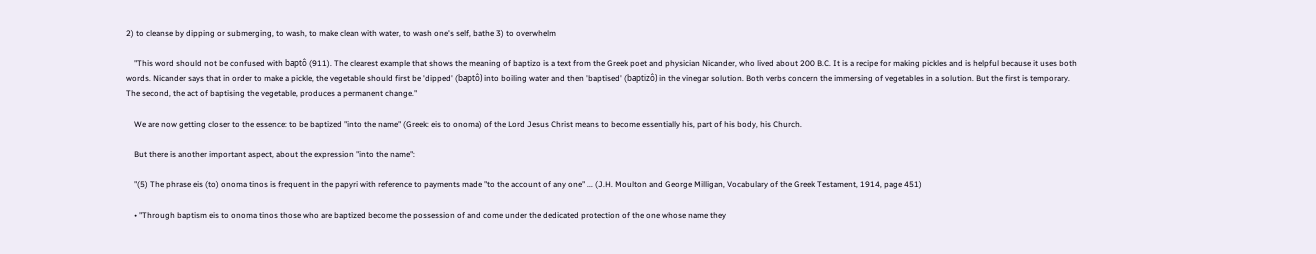2) to cleanse by dipping or submerging, to wash, to make clean with water, to wash one's self, bathe 3) to overwhelm

    "This word should not be confused with baptô (911). The clearest example that shows the meaning of baptizo is a text from the Greek poet and physician Nicander, who lived about 200 B.C. It is a recipe for making pickles and is helpful because it uses both words. Nicander says that in order to make a pickle, the vegetable should first be 'dipped' (baptô) into boiling water and then 'baptised' (baptizô) in the vinegar solution. Both verbs concern the immersing of vegetables in a solution. But the first is temporary. The second, the act of baptising the vegetable, produces a permanent change."

    We are now getting closer to the essence: to be baptized "into the name" (Greek: eis to onoma) of the Lord Jesus Christ means to become essentially his, part of his body, his Church.

    But there is another important aspect, about the expression "into the name":

    "(5) The phrase eis (to) onoma tinos is frequent in the papyri with reference to payments made "to the account of any one" ... (J.H. Moulton and George Milligan, Vocabulary of the Greek Testament, 1914, page 451)

    • "Through baptism eis to onoma tinos those who are baptized become the possession of and come under the dedicated protection of the one whose name they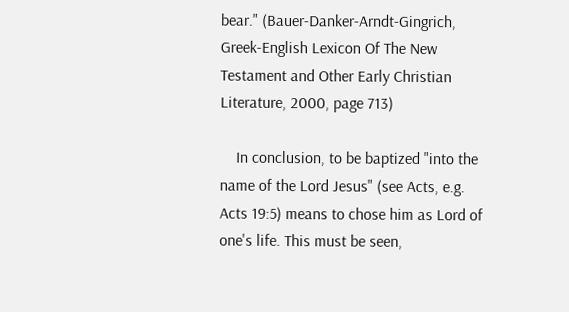bear." (Bauer-Danker-Arndt-Gingrich, Greek-English Lexicon Of The New Testament and Other Early Christian Literature, 2000, page 713)

    In conclusion, to be baptized "into the name of the Lord Jesus" (see Acts, e.g. Acts 19:5) means to chose him as Lord of one's life. This must be seen,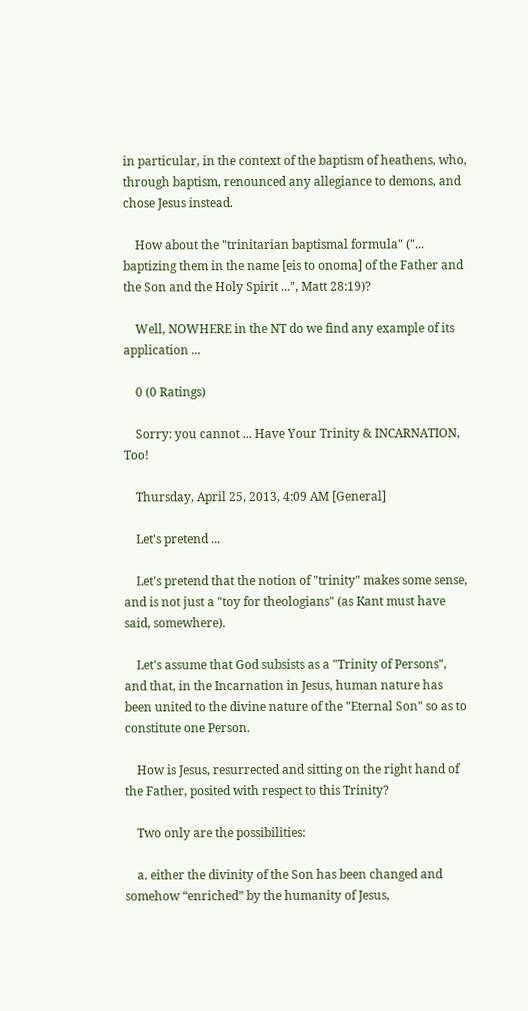in particular, in the context of the baptism of heathens, who, through baptism, renounced any allegiance to demons, and chose Jesus instead.

    How about the "trinitarian baptismal formula" ("... baptizing them in the name [eis to onoma] of the Father and the Son and the Holy Spirit ...", Matt 28:19)?

    Well, NOWHERE in the NT do we find any example of its application ...

    0 (0 Ratings)

    Sorry: you cannot ... Have Your Trinity & INCARNATION, Too!

    Thursday, April 25, 2013, 4:09 AM [General]

    Let's pretend ...

    Let's pretend that the notion of "trinity" makes some sense, and is not just a "toy for theologians" (as Kant must have said, somewhere).

    Let's assume that God subsists as a "Trinity of Persons", and that, in the Incarnation in Jesus, human nature has been united to the divine nature of the "Eternal Son" so as to constitute one Person.

    How is Jesus, resurrected and sitting on the right hand of the Father, posited with respect to this Trinity?

    Two only are the possibilities:

    a. either the divinity of the Son has been changed and somehow “enriched” by the humanity of Jesus,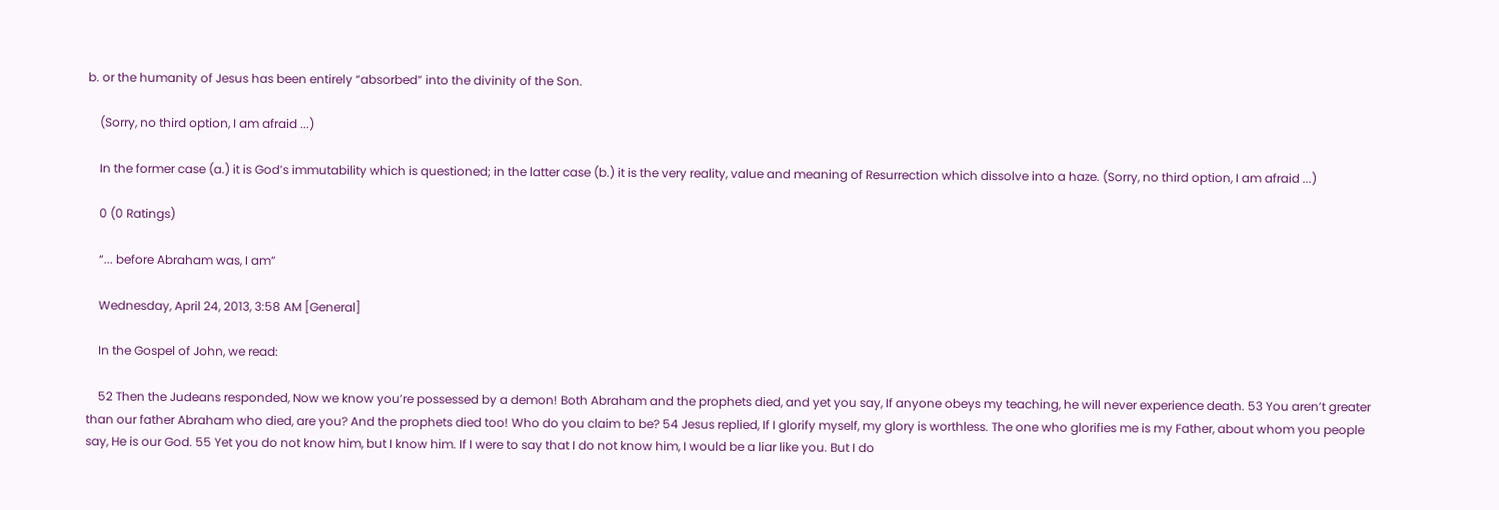b. or the humanity of Jesus has been entirely “absorbed” into the divinity of the Son.

    (Sorry, no third option, I am afraid ...)

    In the former case (a.) it is God’s immutability which is questioned; in the latter case (b.) it is the very reality, value and meaning of Resurrection which dissolve into a haze. (Sorry, no third option, I am afraid ...)

    0 (0 Ratings)

    “... before Abraham was, I am”

    Wednesday, April 24, 2013, 3:58 AM [General]

    In the Gospel of John, we read:

    52 Then the Judeans responded, Now we know you’re possessed by a demon! Both Abraham and the prophets died, and yet you say, If anyone obeys my teaching, he will never experience death. 53 You aren’t greater than our father Abraham who died, are you? And the prophets died too! Who do you claim to be? 54 Jesus replied, If I glorify myself, my glory is worthless. The one who glorifies me is my Father, about whom you people say, He is our God. 55 Yet you do not know him, but I know him. If I were to say that I do not know him, I would be a liar like you. But I do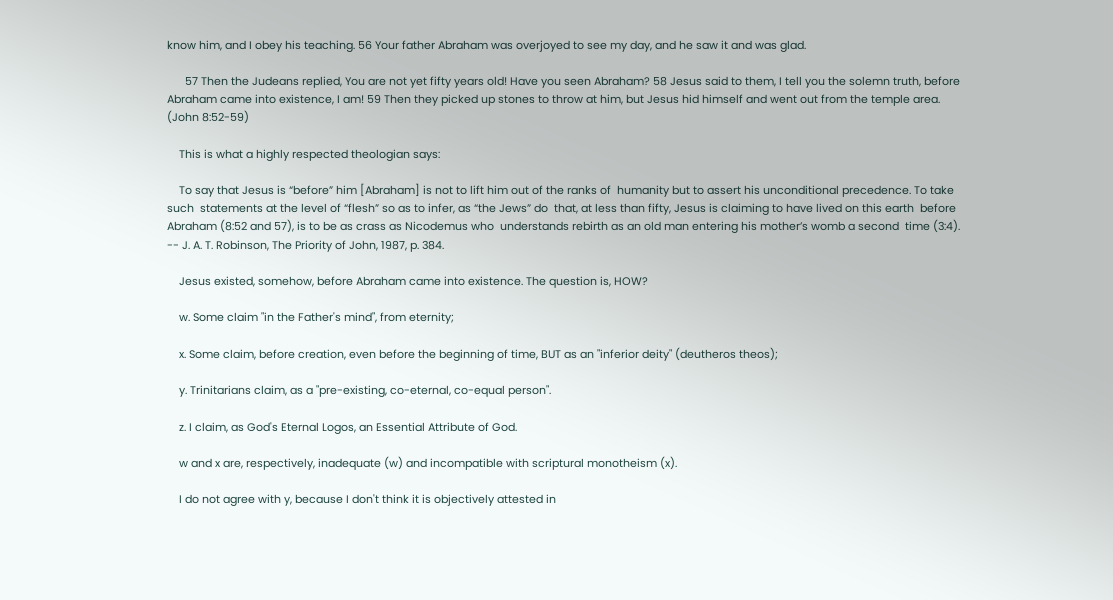know him, and I obey his teaching. 56 Your father Abraham was overjoyed to see my day, and he saw it and was glad.

      57 Then the Judeans replied, You are not yet fifty years old! Have you seen Abraham? 58 Jesus said to them, I tell you the solemn truth, before Abraham came into existence, I am! 59 Then they picked up stones to throw at him, but Jesus hid himself and went out from the temple area. (John 8:52-59)

    This is what a highly respected theologian says:

    To say that Jesus is “before” him [Abraham] is not to lift him out of the ranks of  humanity but to assert his unconditional precedence. To take such  statements at the level of “flesh” so as to infer, as “the Jews” do  that, at less than fifty, Jesus is claiming to have lived on this earth  before Abraham (8:52 and 57), is to be as crass as Nicodemus who  understands rebirth as an old man entering his mother’s womb a second  time (3:4). -- J. A. T. Robinson, The Priority of John, 1987, p. 384.

    Jesus existed, somehow, before Abraham came into existence. The question is, HOW?

    w. Some claim "in the Father's mind", from eternity;

    x. Some claim, before creation, even before the beginning of time, BUT as an "inferior deity" (deutheros theos);

    y. Trinitarians claim, as a "pre-existing, co-eternal, co-equal person".

    z. I claim, as God's Eternal Logos, an Essential Attribute of God.

    w and x are, respectively, inadequate (w) and incompatible with scriptural monotheism (x).

    I do not agree with y, because I don't think it is objectively attested in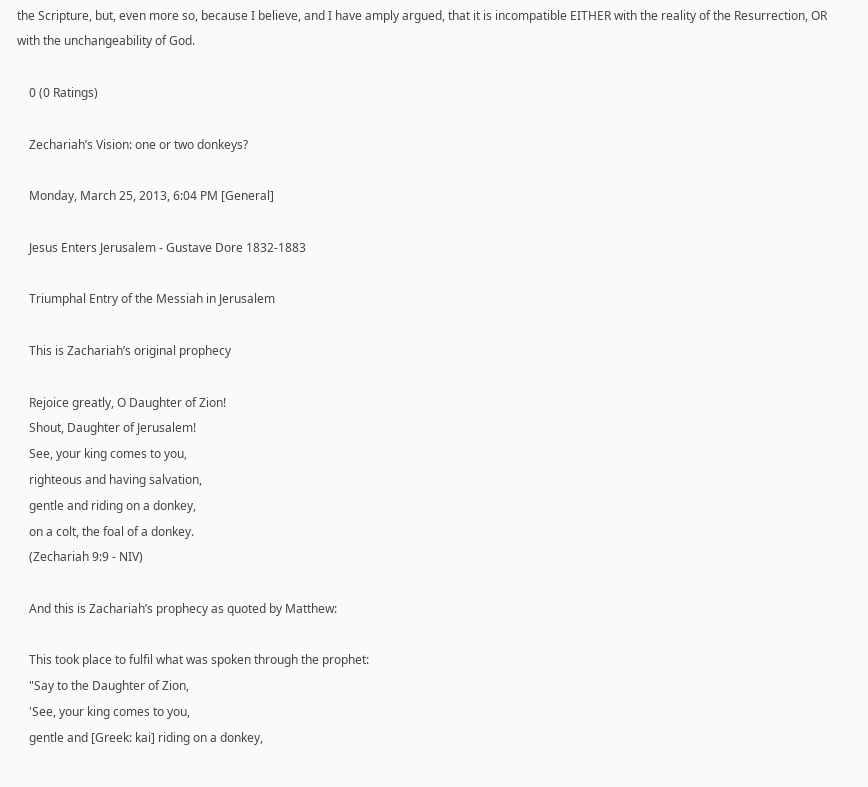the Scripture, but, even more so, because I believe, and I have amply argued, that it is incompatible EITHER with the reality of the Resurrection, OR with the unchangeability of God.

    0 (0 Ratings)

    Zechariah’s Vision: one or two donkeys?

    Monday, March 25, 2013, 6:04 PM [General]

    Jesus Enters Jerusalem - Gustave Dore 1832-1883

    Triumphal Entry of the Messiah in Jerusalem

    This is Zachariah’s original prophecy

    Rejoice greatly, O Daughter of Zion!
    Shout, Daughter of Jerusalem!
    See, your king comes to you,
    righteous and having salvation,
    gentle and riding on a donkey,
    on a colt, the foal of a donkey.
    (Zechariah 9:9 - NIV)

    And this is Zachariah’s prophecy as quoted by Matthew:

    This took place to fulfil what was spoken through the prophet:
    "Say to the Daughter of Zion,
    'See, your king comes to you,
    gentle and [Greek: kai] riding on a donkey,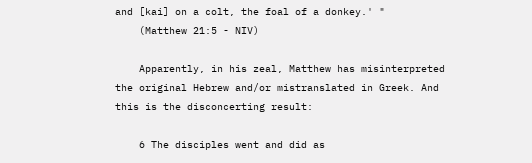and [kai] on a colt, the foal of a donkey.' "
    (Matthew 21:5 - NIV)

    Apparently, in his zeal, Matthew has misinterpreted the original Hebrew and/or mistranslated in Greek. And this is the disconcerting result:

    6 The disciples went and did as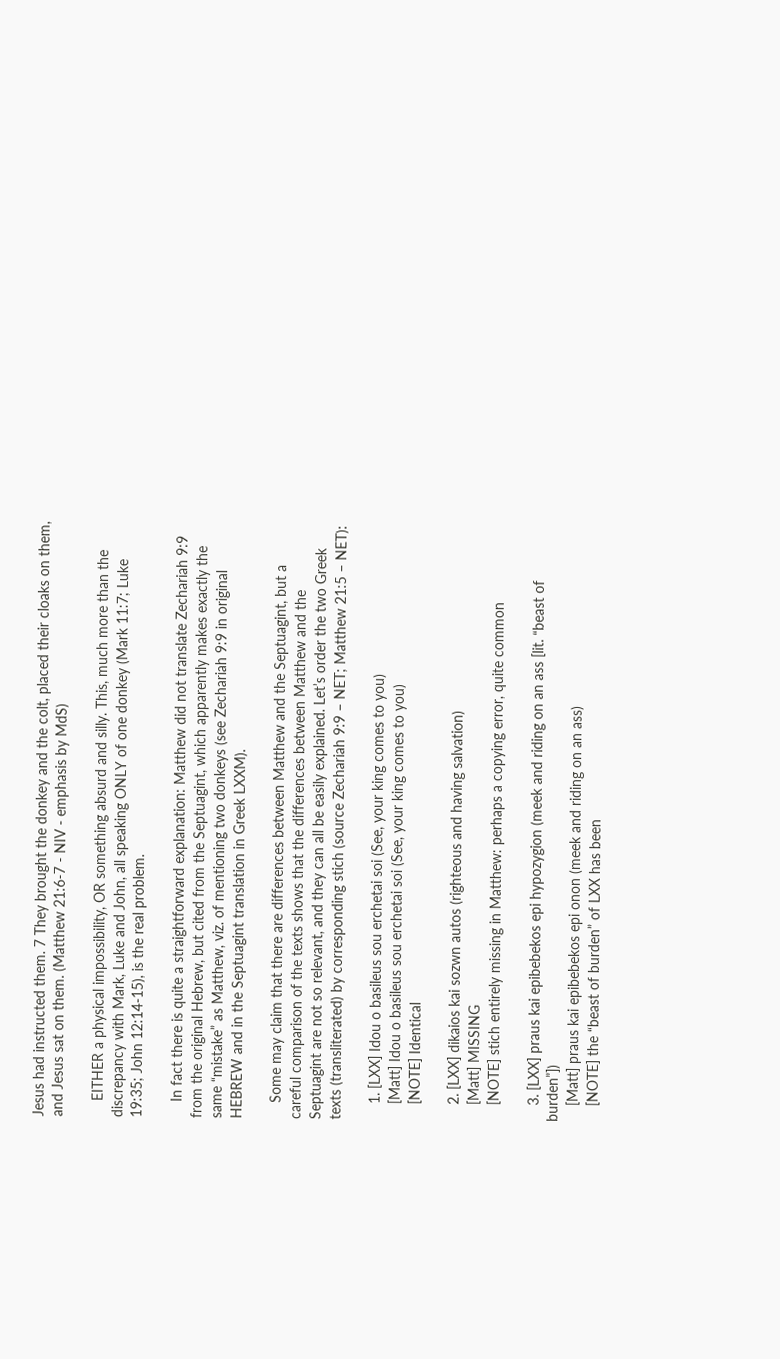Jesus had instructed them. 7 They brought the donkey and the colt, placed their cloaks on them, and Jesus sat on them. (Matthew 21:6-7 - NIV - emphasis by MdS)

    EITHER a physical impossibility, OR something absurd and silly. This, much more than the discrepancy with Mark, Luke and John, all speaking ONLY of one donkey (Mark 11:7; Luke 19:35; John 12:14-15), is the real problem.

    In fact there is quite a straightforward explanation: Matthew did not translate Zechariah 9:9 from the original Hebrew, but cited from the Septuagint, which apparently makes exactly the same “mistake” as Matthew, viz. of mentioning two donkeys (see Zechariah 9:9 in original HEBREW and in the Septuagint translation in Greek LXXM).

    Some may claim that there are differences between Matthew and the Septuagint, but a careful comparison of the texts shows that the differences between Matthew and the Septuagint are not so relevant, and they can all be easily explained. Let’s order the two Greek texts (transliterated) by corresponding stich (source Zechariah 9:9 – NET; Matthew 21:5 – NET):

    1. [LXX] Idou o basileus sou erchetai soi (See, your king comes to you)
    [Matt] Idou o basileus sou erchetai soi (See, your king comes to you)
    [NOTE] Identical

    2. [LXX] dikaios kai sozwn autos (righteous and having salvation)
    [Matt] MISSING
    [NOTE] stich entirely missing in Matthew: perhaps a copying error, quite common

    3. [LXX] praus kai epibebekos epi hypozygion (meek and riding on an ass [lit. “beast of burden”])
    [Matt] praus kai epibebekos epi onon (meek and riding on an ass)
    [NOTE] the “beast of burden” of LXX has been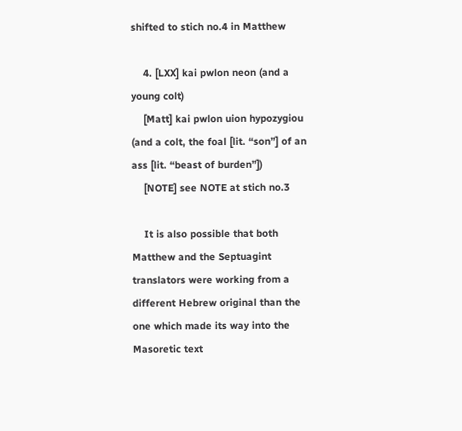shifted to stich no.4 in Matthew

    4. [LXX] kai pwlon neon (and a young colt)
    [Matt] kai pwlon uion hypozygiou (and a colt, the foal [lit. “son”] of an ass [lit. “beast of burden”])
    [NOTE] see NOTE at stich no.3

    It is also possible that both Matthew and the Septuagint translators were working from a different Hebrew original than the one which made its way into the Masoretic text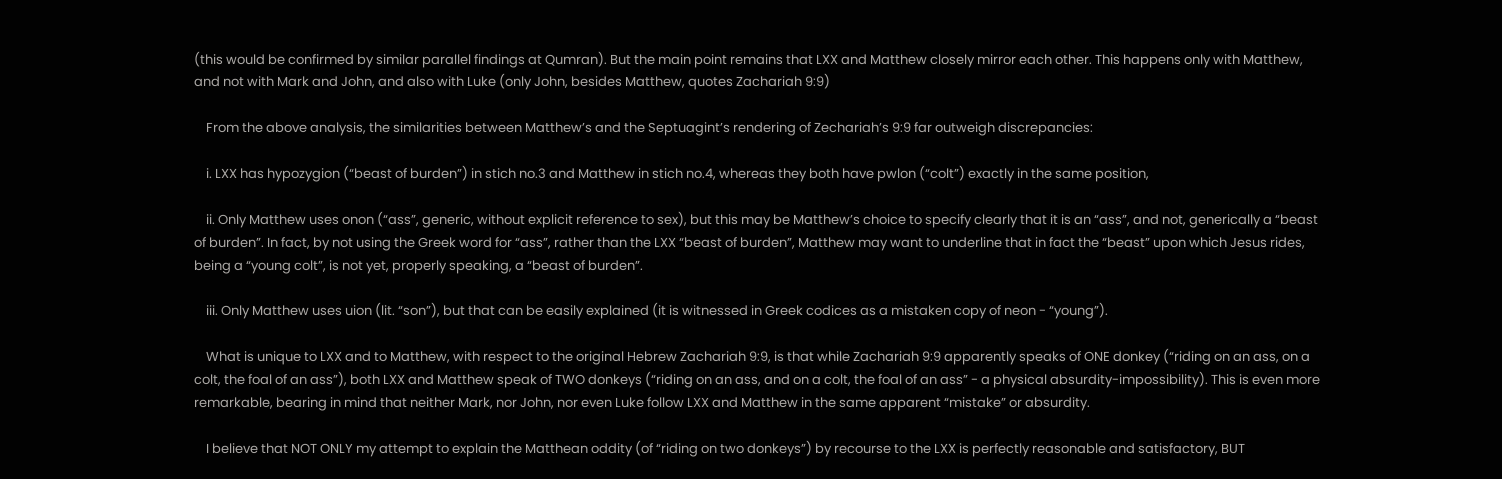(this would be confirmed by similar parallel findings at Qumran). But the main point remains that LXX and Matthew closely mirror each other. This happens only with Matthew, and not with Mark and John, and also with Luke (only John, besides Matthew, quotes Zachariah 9:9)

    From the above analysis, the similarities between Matthew’s and the Septuagint’s rendering of Zechariah’s 9:9 far outweigh discrepancies:

    i. LXX has hypozygion (“beast of burden”) in stich no.3 and Matthew in stich no.4, whereas they both have pwlon (“colt”) exactly in the same position,

    ii. Only Matthew uses onon (“ass”, generic, without explicit reference to sex), but this may be Matthew’s choice to specify clearly that it is an “ass”, and not, generically a “beast of burden”. In fact, by not using the Greek word for “ass”, rather than the LXX “beast of burden”, Matthew may want to underline that in fact the “beast” upon which Jesus rides, being a “young colt”, is not yet, properly speaking, a “beast of burden”.

    iii. Only Matthew uses uion (lit. “son”), but that can be easily explained (it is witnessed in Greek codices as a mistaken copy of neon - “young”).

    What is unique to LXX and to Matthew, with respect to the original Hebrew Zachariah 9:9, is that while Zachariah 9:9 apparently speaks of ONE donkey (“riding on an ass, on a colt, the foal of an ass”), both LXX and Matthew speak of TWO donkeys (“riding on an ass, and on a colt, the foal of an ass” - a physical absurdity-impossibility). This is even more remarkable, bearing in mind that neither Mark, nor John, nor even Luke follow LXX and Matthew in the same apparent “mistake” or absurdity.

    I believe that NOT ONLY my attempt to explain the Matthean oddity (of “riding on two donkeys”) by recourse to the LXX is perfectly reasonable and satisfactory, BUT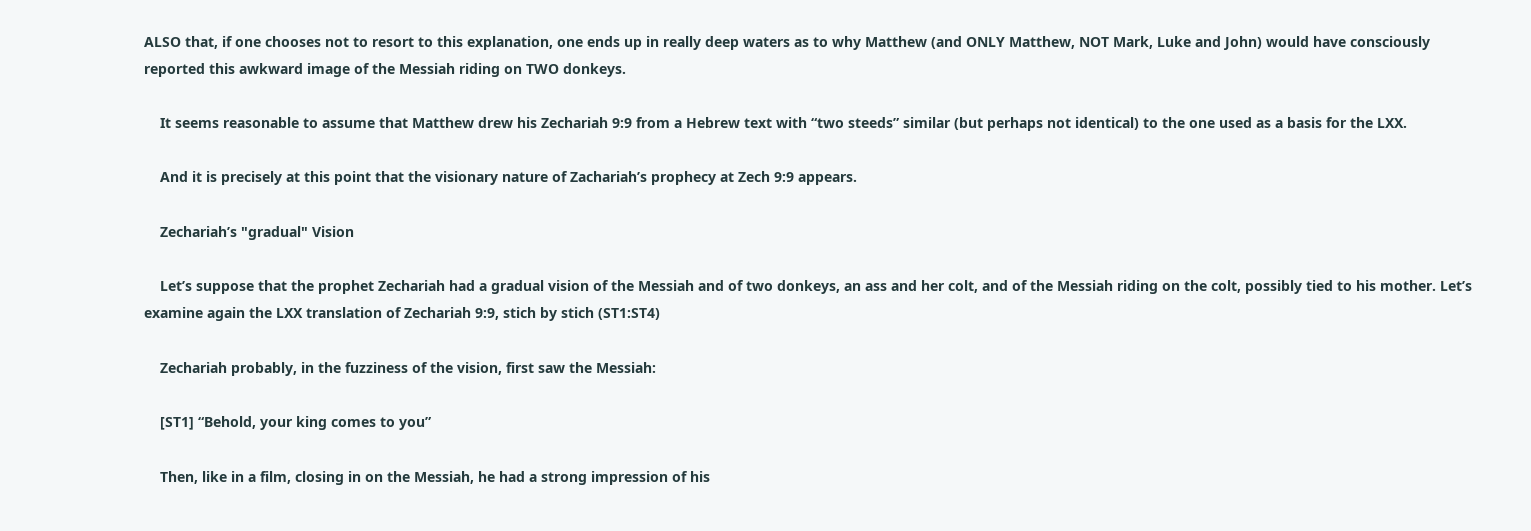ALSO that, if one chooses not to resort to this explanation, one ends up in really deep waters as to why Matthew (and ONLY Matthew, NOT Mark, Luke and John) would have consciously reported this awkward image of the Messiah riding on TWO donkeys.

    It seems reasonable to assume that Matthew drew his Zechariah 9:9 from a Hebrew text with “two steeds” similar (but perhaps not identical) to the one used as a basis for the LXX.

    And it is precisely at this point that the visionary nature of Zachariah’s prophecy at Zech 9:9 appears.

    Zechariah’s "gradual" Vision

    Let’s suppose that the prophet Zechariah had a gradual vision of the Messiah and of two donkeys, an ass and her colt, and of the Messiah riding on the colt, possibly tied to his mother. Let’s examine again the LXX translation of Zechariah 9:9, stich by stich (ST1:ST4)

    Zechariah probably, in the fuzziness of the vision, first saw the Messiah:

    [ST1] “Behold, your king comes to you”

    Then, like in a film, closing in on the Messiah, he had a strong impression of his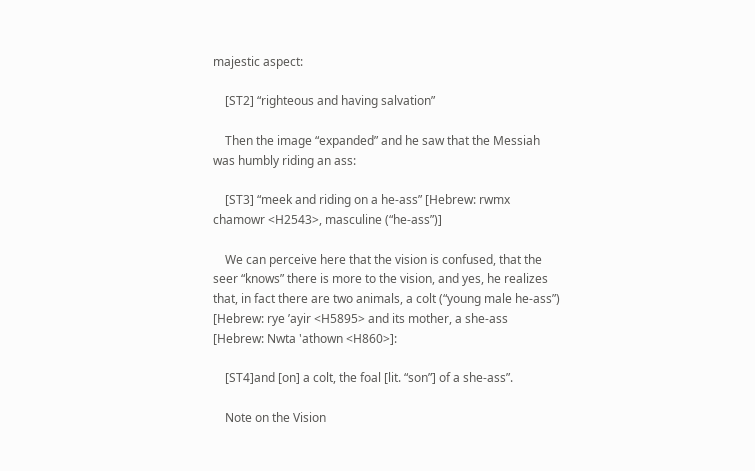majestic aspect:

    [ST2] “righteous and having salvation”

    Then the image “expanded” and he saw that the Messiah was humbly riding an ass:

    [ST3] “meek and riding on a he-ass” [Hebrew: rwmx chamowr <H2543>, masculine (“he-ass”)]

    We can perceive here that the vision is confused, that the seer “knows” there is more to the vision, and yes, he realizes that, in fact there are two animals, a colt (“young male he-ass”) [Hebrew: rye ’ayir <H5895> and its mother, a she-ass [Hebrew: Nwta 'athown <H860>]:

    [ST4]and [on] a colt, the foal [lit. “son”] of a she-ass”.

    Note on the Vision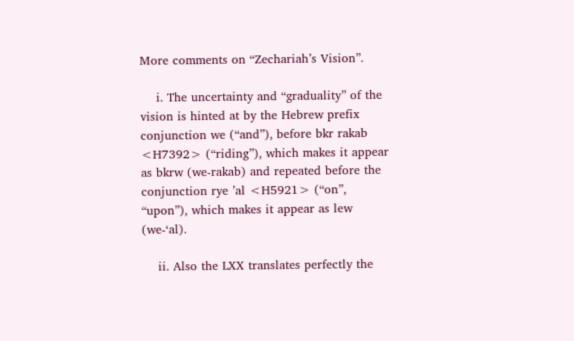More comments on “Zechariah’s Vision”.

    i. The uncertainty and “graduality” of the vision is hinted at by the Hebrew prefix conjunction we (“and”), before bkr rakab <H7392> (“riding”), which makes it appear as bkrw (we-rakab) and repeated before the conjunction rye ’al <H5921> (“on”, “upon”), which makes it appear as lew (we-‘al).

    ii. Also the LXX translates perfectly the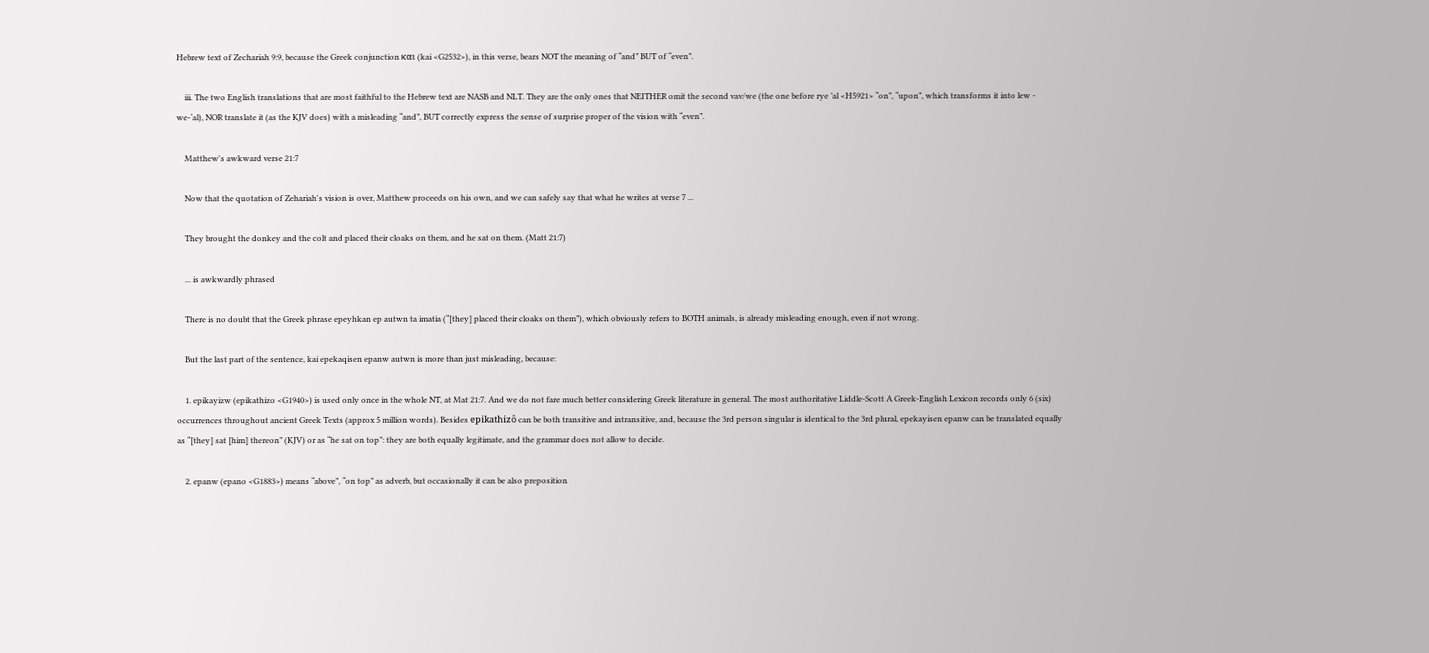Hebrew text of Zechariah 9:9, because the Greek conjunction και (kai <G2532>), in this verse, bears NOT the meaning of “and” BUT of “even”.

    iii. The two English translations that are most faithful to the Hebrew text are NASB and NLT. They are the only ones that NEITHER omit the second vav/we (the one before rye ’al <H5921> “on”, “upon”, which transforms it into lew - we-‘al), NOR translate it (as the KJV does) with a misleading “and”, BUT correctly express the sense of surprise proper of the vision with “even”.

    Matthew's awkward verse 21:7

    Now that the quotation of Zehariah's vision is over, Matthew proceeds on his own, and we can safely say that what he writes at verse 7 ...

    They brought the donkey and the colt and placed their cloaks on them, and he sat on them. (Matt 21:7)

    ... is awkwardly phrased

    There is no doubt that the Greek phrase epeyhkan ep autwn ta imatia (“[they] placed their cloaks on them”), which obviously refers to BOTH animals, is already misleading enough, even if not wrong.

    But the last part of the sentence, kai epekaqisen epanw autwn is more than just misleading, because:

    1. epikayizw (epikathizo <G1940>) is used only once in the whole NT, at Mat 21:7. And we do not fare much better considering Greek literature in general. The most authoritative Liddle-Scott A Greek-English Lexicon records only 6 (six) occurrences throughout ancient Greek Texts (approx 5 million words). Besides epikathizô can be both transitive and intransitive, and, because the 3rd person singular is identical to the 3rd plural, epekayisen epanw can be translated equally as “[they] sat [him] thereon” (KJV) or as “he sat on top”: they are both equally legitimate, and the grammar does not allow to decide.

    2. epanw (epano <G1883>) means “above”, “on top” as adverb, but occasionally it can be also preposition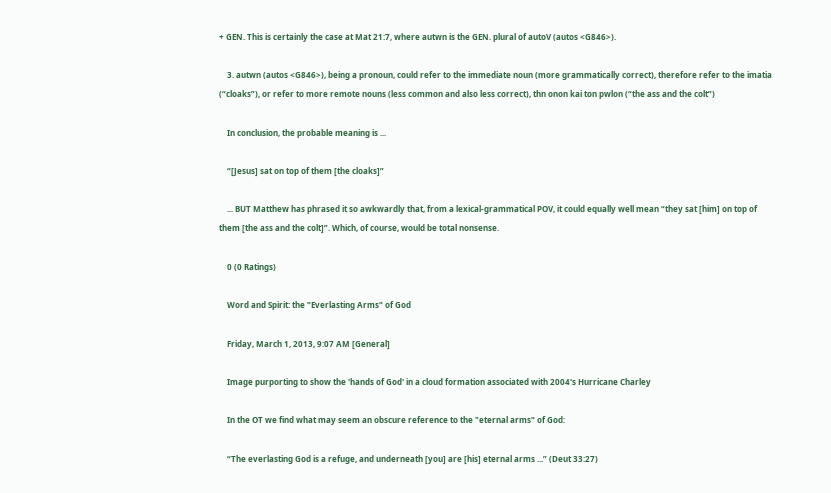+ GEN. This is certainly the case at Mat 21:7, where autwn is the GEN. plural of autoV (autos <G846>).

    3. autwn (autos <G846>), being a pronoun, could refer to the immediate noun (more grammatically correct), therefore refer to the imatia (“cloaks”), or refer to more remote nouns (less common and also less correct), thn onon kai ton pwlon (“the ass and the colt”)

    In conclusion, the probable meaning is ...

    “[Jesus] sat on top of them [the cloaks]”

    ... BUT Matthew has phrased it so awkwardly that, from a lexical-grammatical POV, it could equally well mean “they sat [him] on top of them [the ass and the colt]”. Which, of course, would be total nonsense.

    0 (0 Ratings)

    Word and Spirit: the "Everlasting Arms" of God

    Friday, March 1, 2013, 9:07 AM [General]

    Image purporting to show the 'hands of God' in a cloud formation associated with 2004's Hurricane Charley

    In the OT we find what may seem an obscure reference to the "eternal arms" of God:

    “The everlasting God is a refuge, and underneath [you] are [his] eternal arms ...” (Deut 33:27)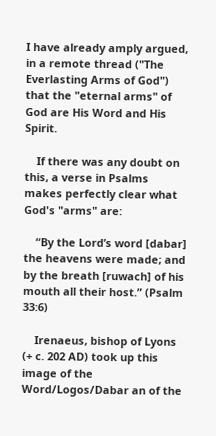I have already amply argued, in a remote thread ("The Everlasting Arms of God") that the "eternal arms" of God are His Word and His Spirit.

    If there was any doubt on this, a verse in Psalms makes perfectly clear what God's "arms" are:

    “By the Lord’s word [dabar] the heavens were made; and by the breath [ruwach] of his mouth all their host.” (Psalm 33:6)

    Irenaeus, bishop of Lyons (+ c. 202 AD) took up this image of the Word/Logos/Dabar an of the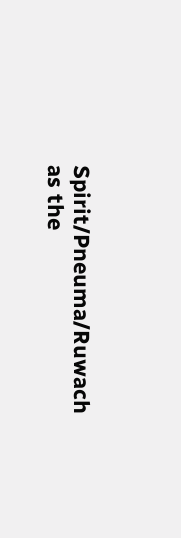Spirit/Pneuma/Ruwach as the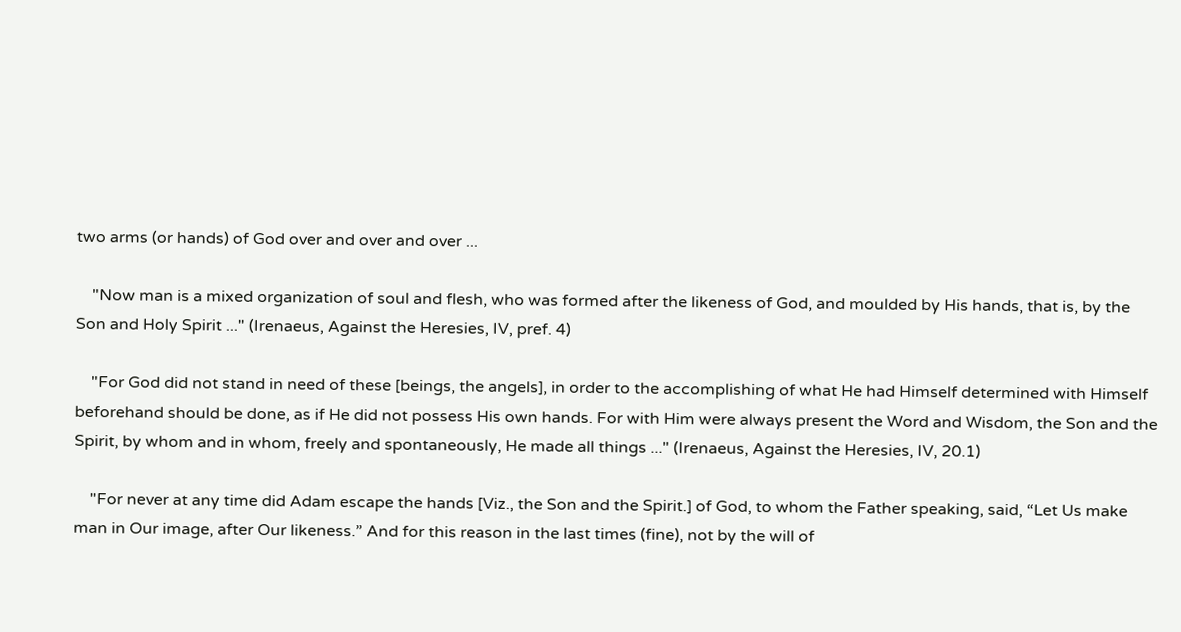two arms (or hands) of God over and over and over ...

    "Now man is a mixed organization of soul and flesh, who was formed after the likeness of God, and moulded by His hands, that is, by the Son and Holy Spirit ..." (Irenaeus, Against the Heresies, IV, pref. 4)

    "For God did not stand in need of these [beings, the angels], in order to the accomplishing of what He had Himself determined with Himself beforehand should be done, as if He did not possess His own hands. For with Him were always present the Word and Wisdom, the Son and the Spirit, by whom and in whom, freely and spontaneously, He made all things ..." (Irenaeus, Against the Heresies, IV, 20.1)

    "For never at any time did Adam escape the hands [Viz., the Son and the Spirit.] of God, to whom the Father speaking, said, “Let Us make man in Our image, after Our likeness.” And for this reason in the last times (fine), not by the will of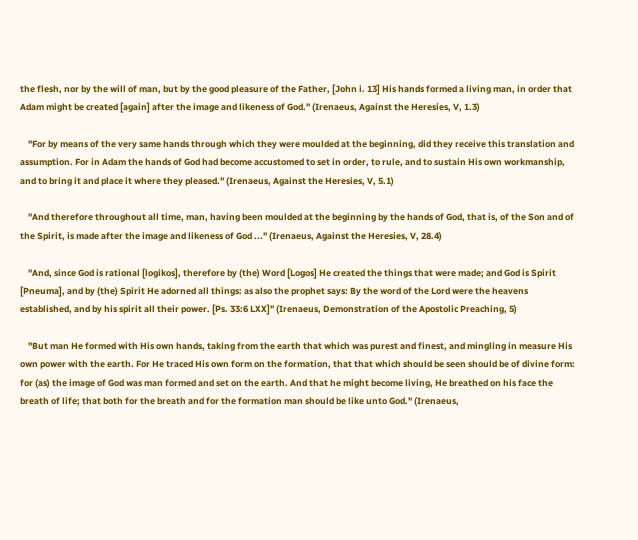the flesh, nor by the will of man, but by the good pleasure of the Father, [John i. 13] His hands formed a living man, in order that Adam might be created [again] after the image and likeness of God." (Irenaeus, Against the Heresies, V, 1.3)

    "For by means of the very same hands through which they were moulded at the beginning, did they receive this translation and assumption. For in Adam the hands of God had become accustomed to set in order, to rule, and to sustain His own workmanship, and to bring it and place it where they pleased." (Irenaeus, Against the Heresies, V, 5.1)

    "And therefore throughout all time, man, having been moulded at the beginning by the hands of God, that is, of the Son and of the Spirit, is made after the image and likeness of God ..." (Irenaeus, Against the Heresies, V, 28.4)

    "And, since God is rational [logikos], therefore by (the) Word [Logos] He created the things that were made; and God is Spirit [Pneuma], and by (the) Spirit He adorned all things: as also the prophet says: By the word of the Lord were the heavens established, and by his spirit all their power. [Ps. 33:6 LXX]" (Irenaeus, Demonstration of the Apostolic Preaching, 5)

    "But man He formed with His own hands, taking from the earth that which was purest and finest, and mingling in measure His own power with the earth. For He traced His own form on the formation, that that which should be seen should be of divine form: for (as) the image of God was man formed and set on the earth. And that he might become living, He breathed on his face the breath of life; that both for the breath and for the formation man should be like unto God." (Irenaeus,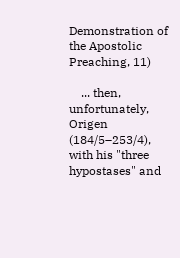Demonstration of the Apostolic Preaching, 11)

    ... then, unfortunately, Origen (184/5–253/4), with his "three hypostases" and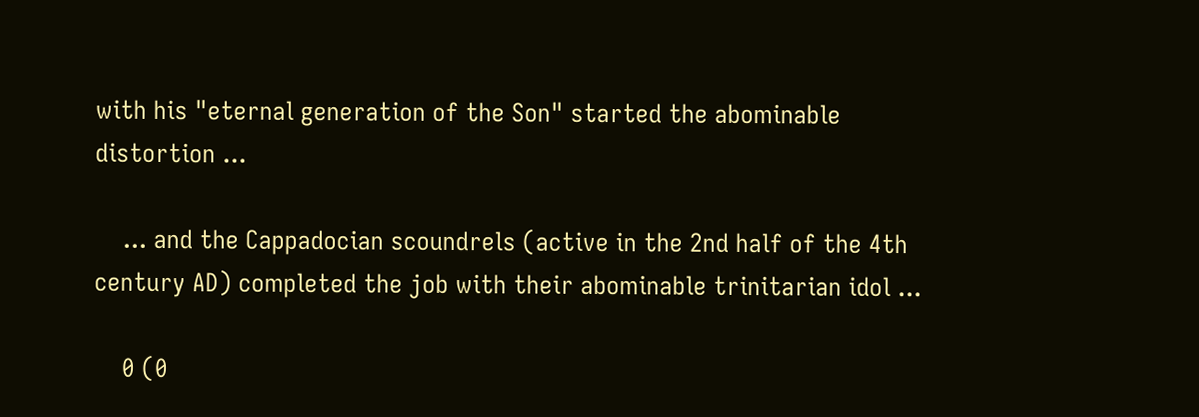with his "eternal generation of the Son" started the abominable distortion ...

    ... and the Cappadocian scoundrels (active in the 2nd half of the 4th century AD) completed the job with their abominable trinitarian idol ...

    0 (0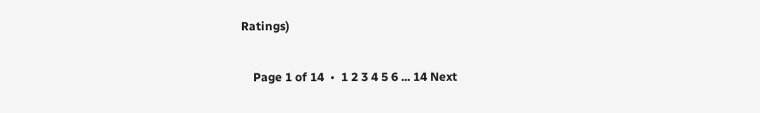Ratings)

    Page 1 of 14  •  1 2 3 4 5 6 ... 14 Next